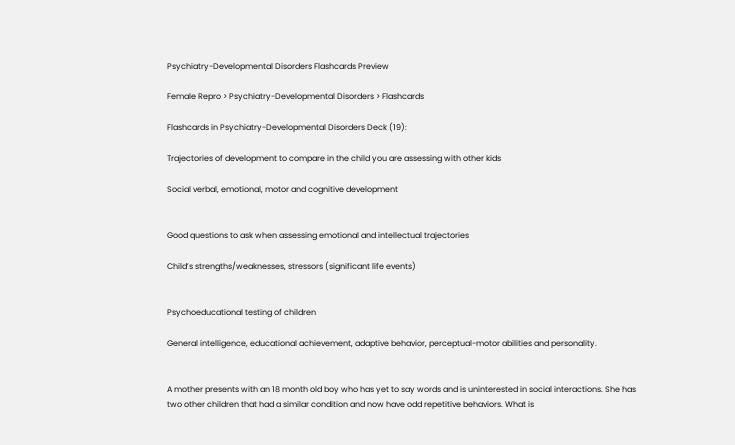Psychiatry-Developmental Disorders Flashcards Preview

Female Repro > Psychiatry-Developmental Disorders > Flashcards

Flashcards in Psychiatry-Developmental Disorders Deck (19):

Trajectories of development to compare in the child you are assessing with other kids

Social verbal, emotional, motor and cognitive development


Good questions to ask when assessing emotional and intellectual trajectories

Child’s strengths/weaknesses, stressors (significant life events)


Psychoeducational testing of children

General intelligence, educational achievement, adaptive behavior, perceptual-motor abilities and personality.


A mother presents with an 18 month old boy who has yet to say words and is uninterested in social interactions. She has two other children that had a similar condition and now have odd repetitive behaviors. What is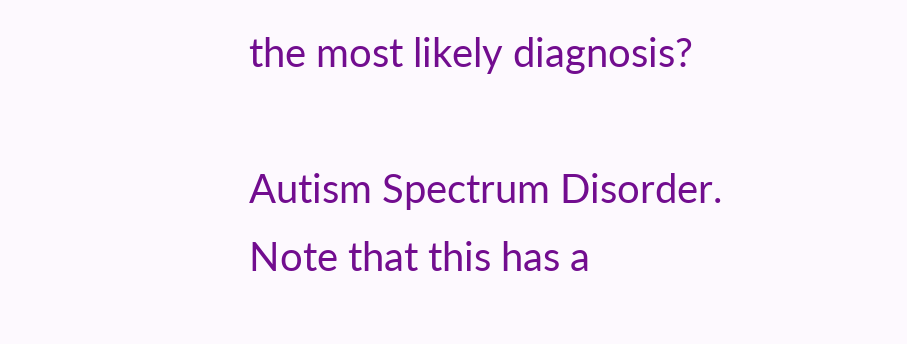the most likely diagnosis?

Autism Spectrum Disorder. Note that this has a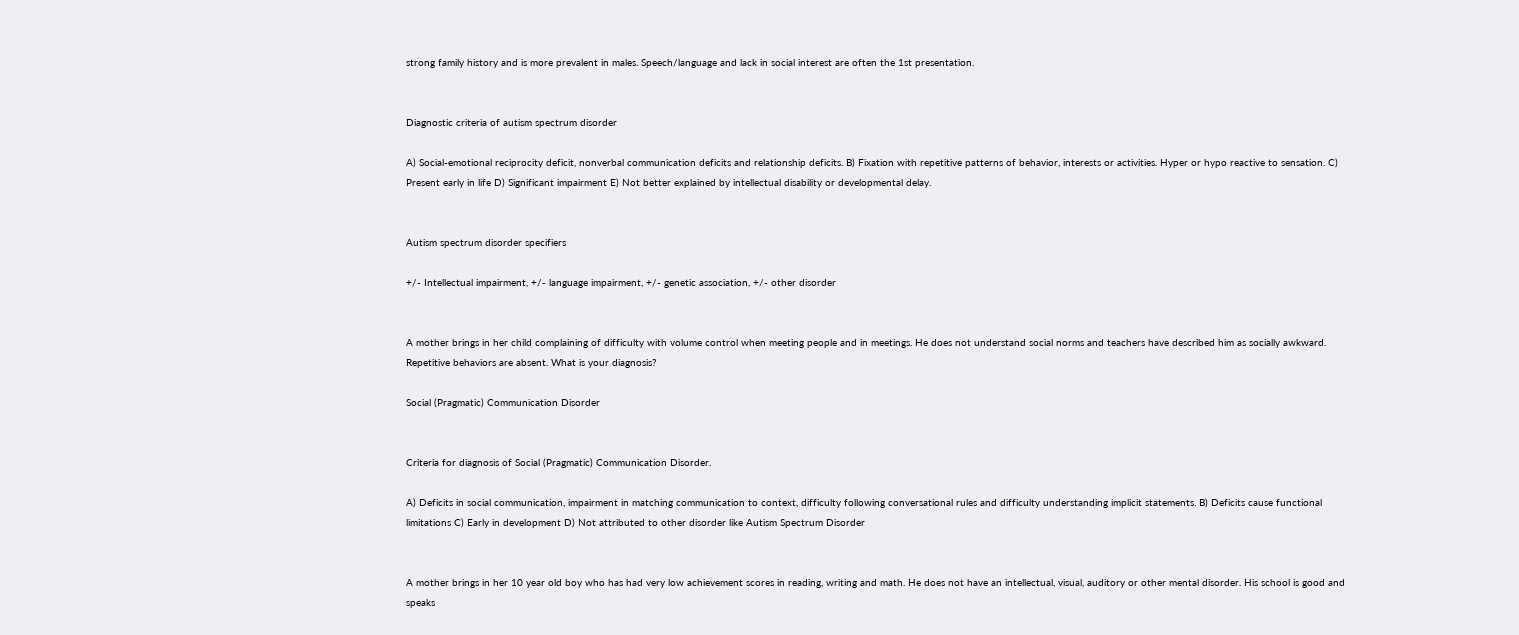strong family history and is more prevalent in males. Speech/language and lack in social interest are often the 1st presentation.


Diagnostic criteria of autism spectrum disorder

A) Social-emotional reciprocity deficit, nonverbal communication deficits and relationship deficits. B) Fixation with repetitive patterns of behavior, interests or activities. Hyper or hypo reactive to sensation. C) Present early in life D) Significant impairment E) Not better explained by intellectual disability or developmental delay.


Autism spectrum disorder specifiers

+/- Intellectual impairment, +/- language impairment, +/- genetic association, +/- other disorder


A mother brings in her child complaining of difficulty with volume control when meeting people and in meetings. He does not understand social norms and teachers have described him as socially awkward. Repetitive behaviors are absent. What is your diagnosis?

Social (Pragmatic) Communication Disorder


Criteria for diagnosis of Social (Pragmatic) Communication Disorder.

A) Deficits in social communication, impairment in matching communication to context, difficulty following conversational rules and difficulty understanding implicit statements. B) Deficits cause functional limitations C) Early in development D) Not attributed to other disorder like Autism Spectrum Disorder


A mother brings in her 10 year old boy who has had very low achievement scores in reading, writing and math. He does not have an intellectual, visual, auditory or other mental disorder. His school is good and speaks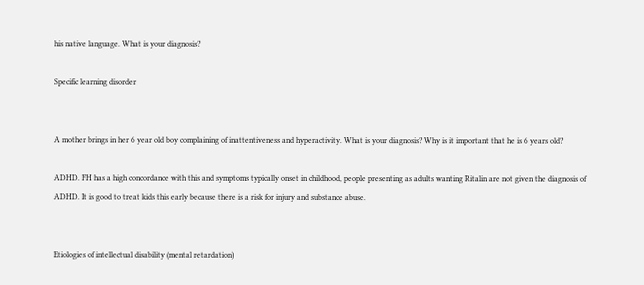his native language. What is your diagnosis?

Specific learning disorder


A mother brings in her 6 year old boy complaining of inattentiveness and hyperactivity. What is your diagnosis? Why is it important that he is 6 years old?

ADHD. FH has a high concordance with this and symptoms typically onset in childhood, people presenting as adults wanting Ritalin are not given the diagnosis of ADHD. It is good to treat kids this early because there is a risk for injury and substance abuse.


Etiologies of intellectual disability (mental retardation)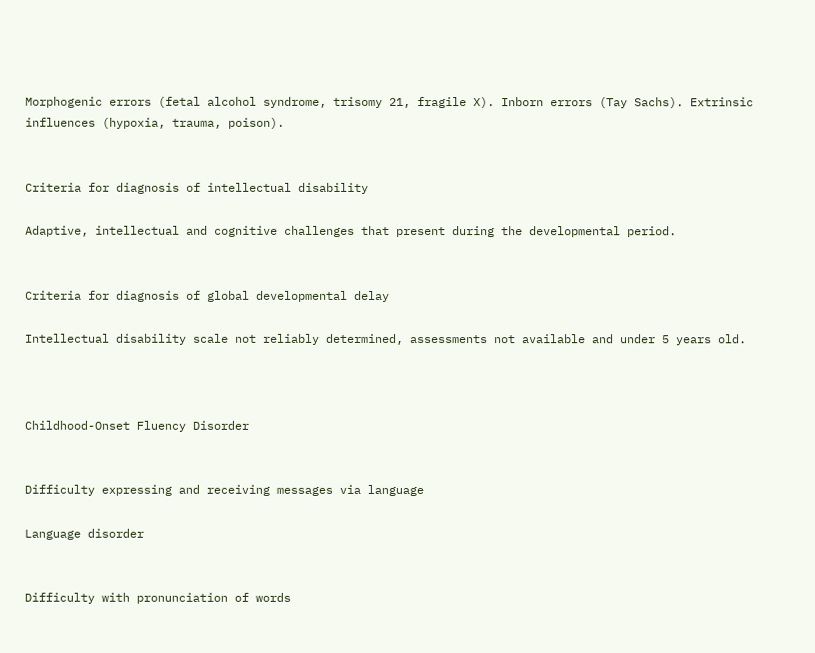Morphogenic errors (fetal alcohol syndrome, trisomy 21, fragile X). Inborn errors (Tay Sachs). Extrinsic influences (hypoxia, trauma, poison).


Criteria for diagnosis of intellectual disability

Adaptive, intellectual and cognitive challenges that present during the developmental period.


Criteria for diagnosis of global developmental delay

Intellectual disability scale not reliably determined, assessments not available and under 5 years old.



Childhood-Onset Fluency Disorder


Difficulty expressing and receiving messages via language

Language disorder


Difficulty with pronunciation of words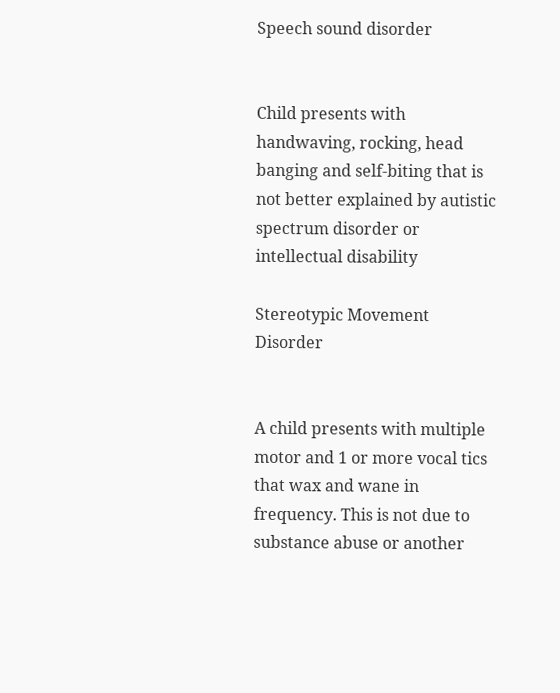Speech sound disorder


Child presents with handwaving, rocking, head banging and self-biting that is not better explained by autistic spectrum disorder or intellectual disability

Stereotypic Movement Disorder


A child presents with multiple motor and 1 or more vocal tics that wax and wane in frequency. This is not due to substance abuse or another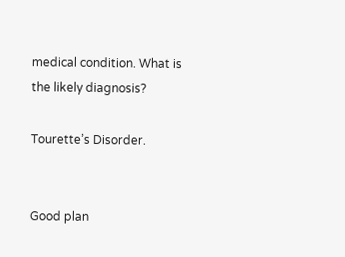medical condition. What is the likely diagnosis?

Tourette’s Disorder.


Good plan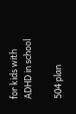for kids with ADHD in school

504 plan